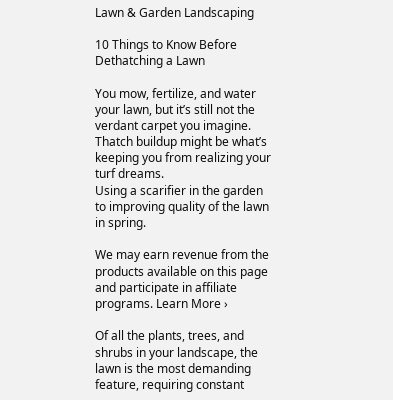Lawn & Garden Landscaping

10 Things to Know Before Dethatching a Lawn

You mow, fertilize, and water your lawn, but it’s still not the verdant carpet you imagine. Thatch buildup might be what’s keeping you from realizing your turf dreams.
Using a scarifier in the garden to improving quality of the lawn in spring.

We may earn revenue from the products available on this page and participate in affiliate programs. Learn More ›

Of all the plants, trees, and shrubs in your landscape, the lawn is the most demanding feature, requiring constant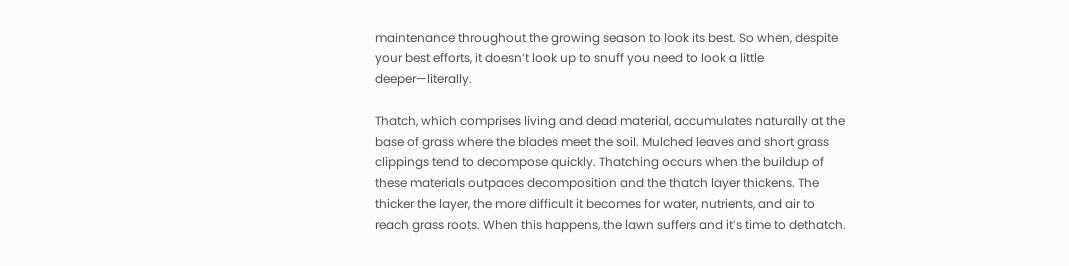maintenance throughout the growing season to look its best. So when, despite your best efforts, it doesn’t look up to snuff you need to look a little deeper—literally.

Thatch, which comprises living and dead material, accumulates naturally at the base of grass where the blades meet the soil. Mulched leaves and short grass clippings tend to decompose quickly. Thatching occurs when the buildup of these materials outpaces decomposition and the thatch layer thickens. The thicker the layer, the more difficult it becomes for water, nutrients, and air to reach grass roots. When this happens, the lawn suffers and it’s time to dethatch.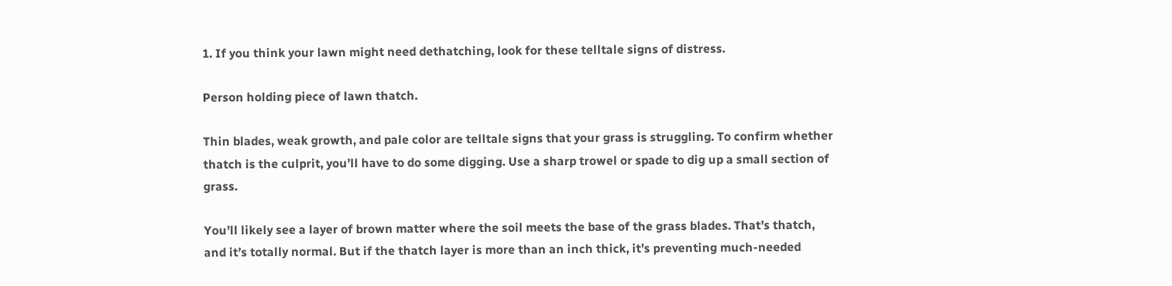1. If you think your lawn might need dethatching, look for these telltale signs of distress.

Person holding piece of lawn thatch.

Thin blades, weak growth, and pale color are telltale signs that your grass is struggling. To confirm whether thatch is the culprit, you’ll have to do some digging. Use a sharp trowel or spade to dig up a small section of grass.

You’ll likely see a layer of brown matter where the soil meets the base of the grass blades. That’s thatch, and it’s totally normal. But if the thatch layer is more than an inch thick, it’s preventing much-needed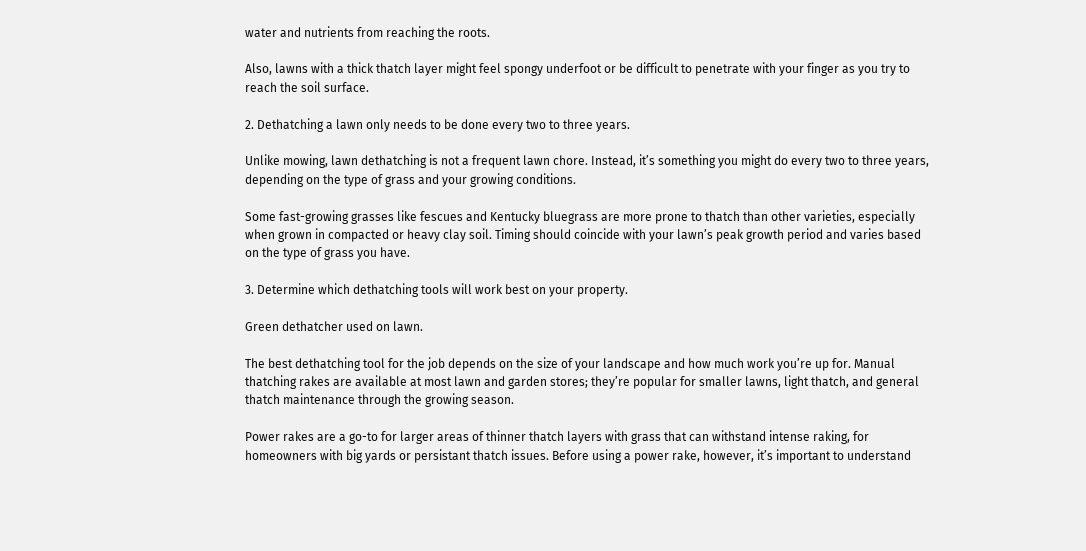water and nutrients from reaching the roots.

Also, lawns with a thick thatch layer might feel spongy underfoot or be difficult to penetrate with your finger as you try to reach the soil surface.

2. Dethatching a lawn only needs to be done every two to three years.

Unlike mowing, lawn dethatching is not a frequent lawn chore. Instead, it’s something you might do every two to three years, depending on the type of grass and your growing conditions.

Some fast-growing grasses like fescues and Kentucky bluegrass are more prone to thatch than other varieties, especially when grown in compacted or heavy clay soil. Timing should coincide with your lawn’s peak growth period and varies based on the type of grass you have.

3. Determine which dethatching tools will work best on your property.

Green dethatcher used on lawn.

The best dethatching tool for the job depends on the size of your landscape and how much work you’re up for. Manual thatching rakes are available at most lawn and garden stores; they’re popular for smaller lawns, light thatch, and general thatch maintenance through the growing season.

Power rakes are a go-to for larger areas of thinner thatch layers with grass that can withstand intense raking, for homeowners with big yards or persistant thatch issues. Before using a power rake, however, it’s important to understand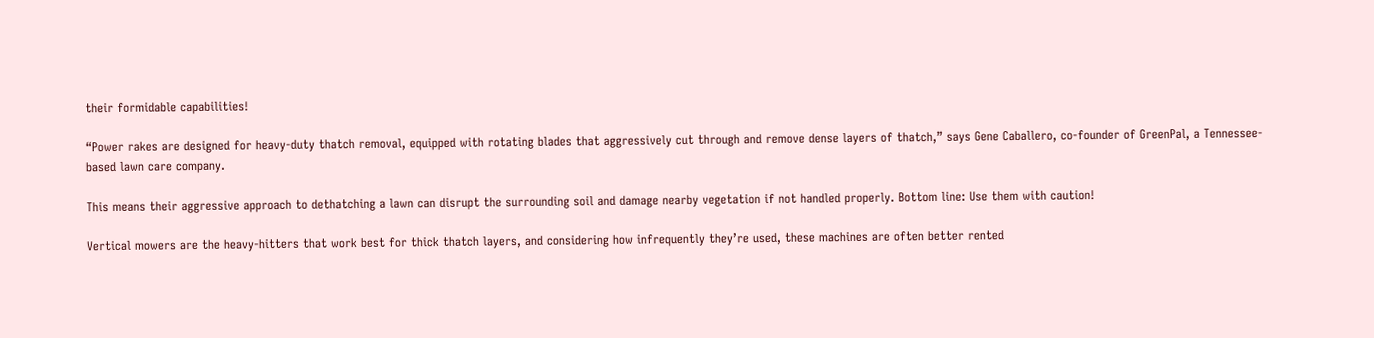their formidable capabilities!

“Power rakes are designed for heavy-duty thatch removal, equipped with rotating blades that aggressively cut through and remove dense layers of thatch,” says Gene Caballero, co-founder of GreenPal, a Tennessee-based lawn care company.

This means their aggressive approach to dethatching a lawn can disrupt the surrounding soil and damage nearby vegetation if not handled properly. Bottom line: Use them with caution!

Vertical mowers are the heavy-hitters that work best for thick thatch layers, and considering how infrequently they’re used, these machines are often better rented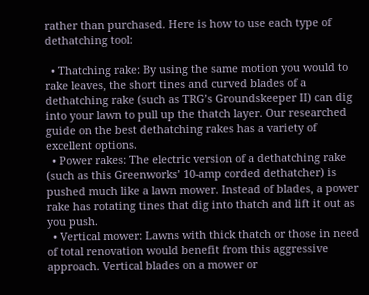rather than purchased. Here is how to use each type of dethatching tool:

  • Thatching rake: By using the same motion you would to rake leaves, the short tines and curved blades of a dethatching rake (such as TRG’s Groundskeeper II) can dig into your lawn to pull up the thatch layer. Our researched guide on the best dethatching rakes has a variety of excellent options.
  • Power rakes: The electric version of a dethatching rake (such as this Greenworks’ 10-amp corded dethatcher) is pushed much like a lawn mower. Instead of blades, a power rake has rotating tines that dig into thatch and lift it out as you push.
  • Vertical mower: Lawns with thick thatch or those in need of total renovation would benefit from this aggressive approach. Vertical blades on a mower or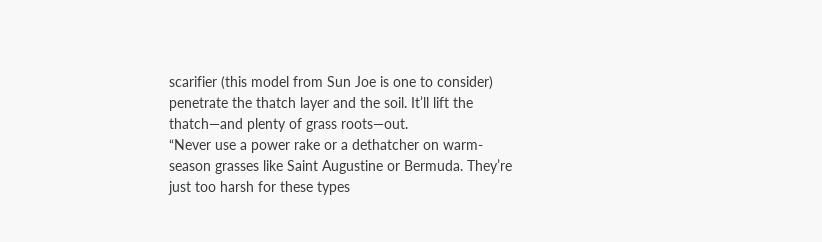scarifier (this model from Sun Joe is one to consider) penetrate the thatch layer and the soil. It’ll lift the thatch—and plenty of grass roots—out.
“Never use a power rake or a dethatcher on warm-season grasses like Saint Augustine or Bermuda. They’re just too harsh for these types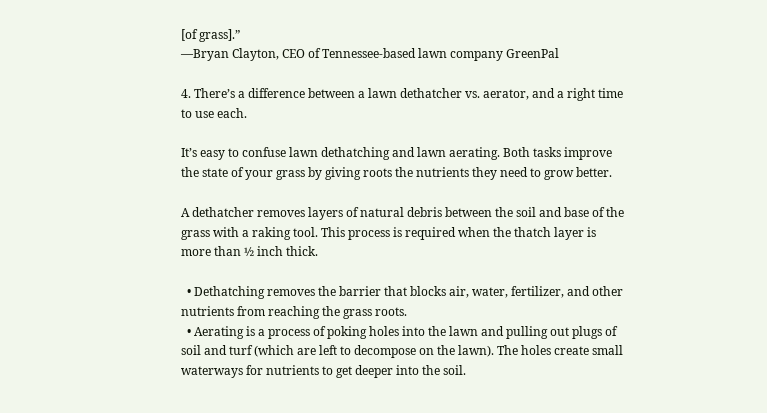[of grass].”
—Bryan Clayton, CEO of Tennessee-based lawn company GreenPal

4. There’s a difference between a lawn dethatcher vs. aerator, and a right time to use each.

It’s easy to confuse lawn dethatching and lawn aerating. Both tasks improve the state of your grass by giving roots the nutrients they need to grow better.

A dethatcher removes layers of natural debris between the soil and base of the grass with a raking tool. This process is required when the thatch layer is more than ½ inch thick.

  • Dethatching removes the barrier that blocks air, water, fertilizer, and other nutrients from reaching the grass roots.
  • Aerating is a process of poking holes into the lawn and pulling out plugs of soil and turf (which are left to decompose on the lawn). The holes create small waterways for nutrients to get deeper into the soil.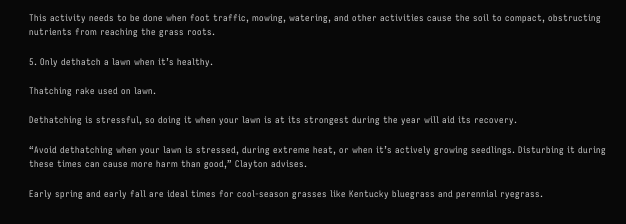This activity needs to be done when foot traffic, mowing, watering, and other activities cause the soil to compact, obstructing nutrients from reaching the grass roots.

5. Only dethatch a lawn when it’s healthy.

Thatching rake used on lawn.

Dethatching is stressful, so doing it when your lawn is at its strongest during the year will aid its recovery.

“Avoid dethatching when your lawn is stressed, during extreme heat, or when it’s actively growing seedlings. Disturbing it during these times can cause more harm than good,” Clayton advises.

Early spring and early fall are ideal times for cool-season grasses like Kentucky bluegrass and perennial ryegrass.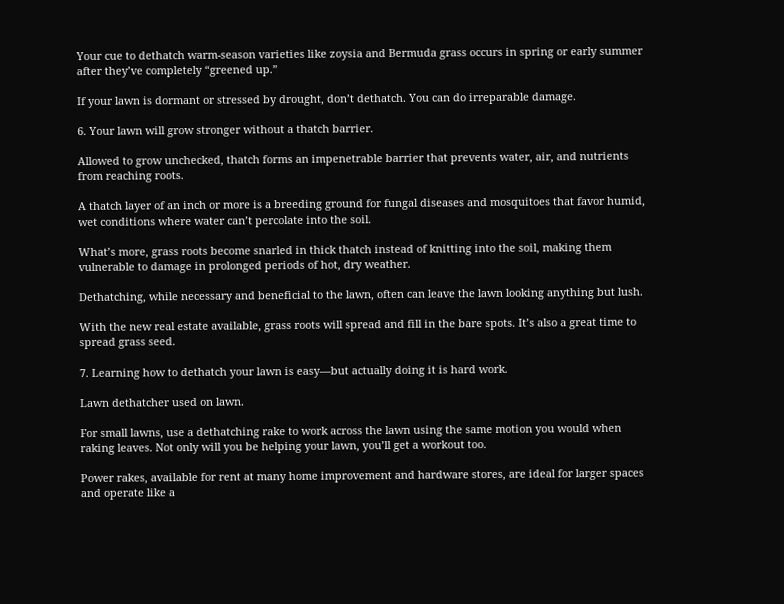Your cue to dethatch warm-season varieties like zoysia and Bermuda grass occurs in spring or early summer after they’ve completely “greened up.”

If your lawn is dormant or stressed by drought, don’t dethatch. You can do irreparable damage.

6. Your lawn will grow stronger without a thatch barrier.

Allowed to grow unchecked, thatch forms an impenetrable barrier that prevents water, air, and nutrients from reaching roots.

A thatch layer of an inch or more is a breeding ground for fungal diseases and mosquitoes that favor humid, wet conditions where water can’t percolate into the soil.

What’s more, grass roots become snarled in thick thatch instead of knitting into the soil, making them vulnerable to damage in prolonged periods of hot, dry weather.

Dethatching, while necessary and beneficial to the lawn, often can leave the lawn looking anything but lush.

With the new real estate available, grass roots will spread and fill in the bare spots. It’s also a great time to spread grass seed.

7. Learning how to dethatch your lawn is easy—but actually doing it is hard work.

Lawn dethatcher used on lawn.

For small lawns, use a dethatching rake to work across the lawn using the same motion you would when raking leaves. Not only will you be helping your lawn, you’ll get a workout too.

Power rakes, available for rent at many home improvement and hardware stores, are ideal for larger spaces and operate like a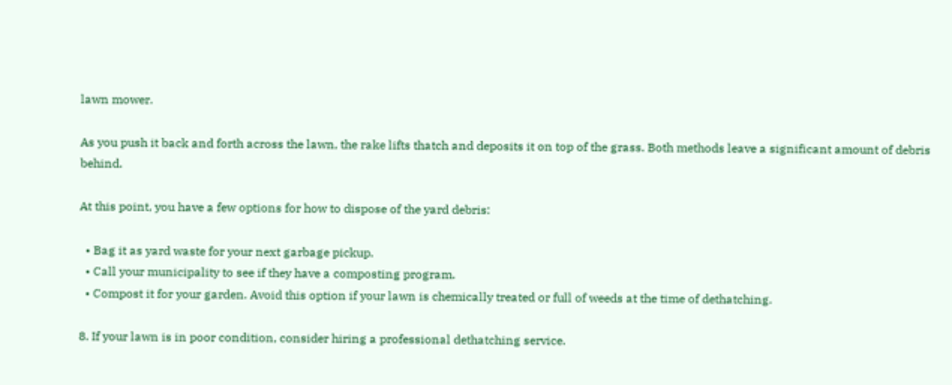lawn mower.

As you push it back and forth across the lawn, the rake lifts thatch and deposits it on top of the grass. Both methods leave a significant amount of debris behind.

At this point, you have a few options for how to dispose of the yard debris:

  • Bag it as yard waste for your next garbage pickup.
  • Call your municipality to see if they have a composting program.
  • Compost it for your garden. Avoid this option if your lawn is chemically treated or full of weeds at the time of dethatching.

8. If your lawn is in poor condition, consider hiring a professional dethatching service.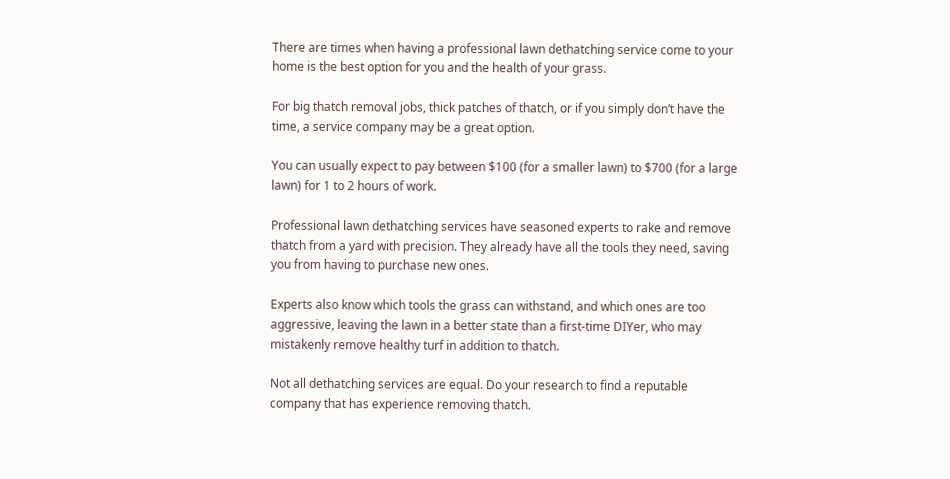There are times when having a professional lawn dethatching service come to your home is the best option for you and the health of your grass.

For big thatch removal jobs, thick patches of thatch, or if you simply don’t have the time, a service company may be a great option.

You can usually expect to pay between $100 (for a smaller lawn) to $700 (for a large lawn) for 1 to 2 hours of work.

Professional lawn dethatching services have seasoned experts to rake and remove thatch from a yard with precision. They already have all the tools they need, saving you from having to purchase new ones.

Experts also know which tools the grass can withstand, and which ones are too aggressive, leaving the lawn in a better state than a first-time DIYer, who may mistakenly remove healthy turf in addition to thatch.

Not all dethatching services are equal. Do your research to find a reputable company that has experience removing thatch.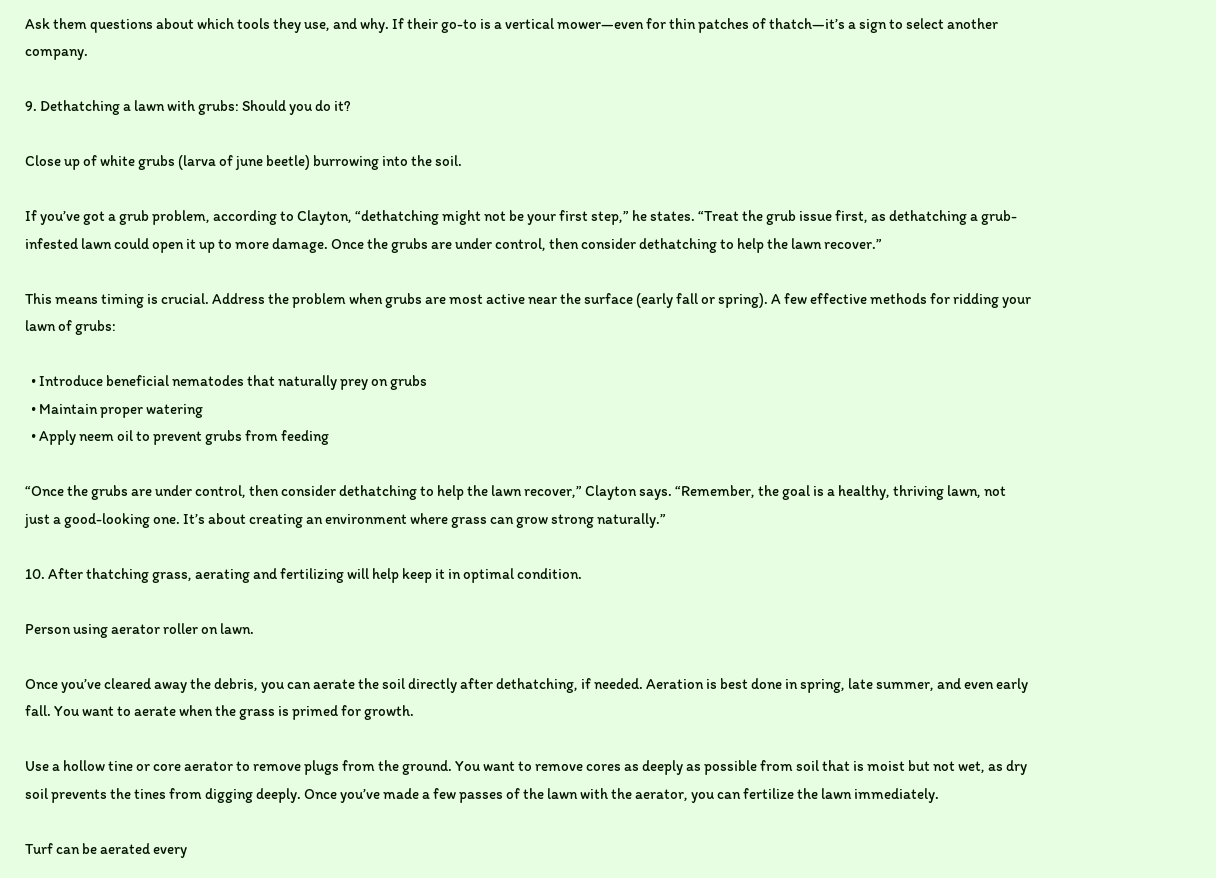Ask them questions about which tools they use, and why. If their go-to is a vertical mower—even for thin patches of thatch—it’s a sign to select another company.

9. Dethatching a lawn with grubs: Should you do it?

Close up of white grubs (larva of june beetle) burrowing into the soil.

If you’ve got a grub problem, according to Clayton, “dethatching might not be your first step,” he states. “Treat the grub issue first, as dethatching a grub-infested lawn could open it up to more damage. Once the grubs are under control, then consider dethatching to help the lawn recover.”

This means timing is crucial. Address the problem when grubs are most active near the surface (early fall or spring). A few effective methods for ridding your lawn of grubs:

  • Introduce beneficial nematodes that naturally prey on grubs
  • Maintain proper watering
  • Apply neem oil to prevent grubs from feeding

“Once the grubs are under control, then consider dethatching to help the lawn recover,” Clayton says. “Remember, the goal is a healthy, thriving lawn, not just a good-looking one. It’s about creating an environment where grass can grow strong naturally.”

10. After thatching grass, aerating and fertilizing will help keep it in optimal condition.

Person using aerator roller on lawn.

Once you’ve cleared away the debris, you can aerate the soil directly after dethatching, if needed. Aeration is best done in spring, late summer, and even early fall. You want to aerate when the grass is primed for growth.

Use a hollow tine or core aerator to remove plugs from the ground. You want to remove cores as deeply as possible from soil that is moist but not wet, as dry soil prevents the tines from digging deeply. Once you’ve made a few passes of the lawn with the aerator, you can fertilize the lawn immediately.

Turf can be aerated every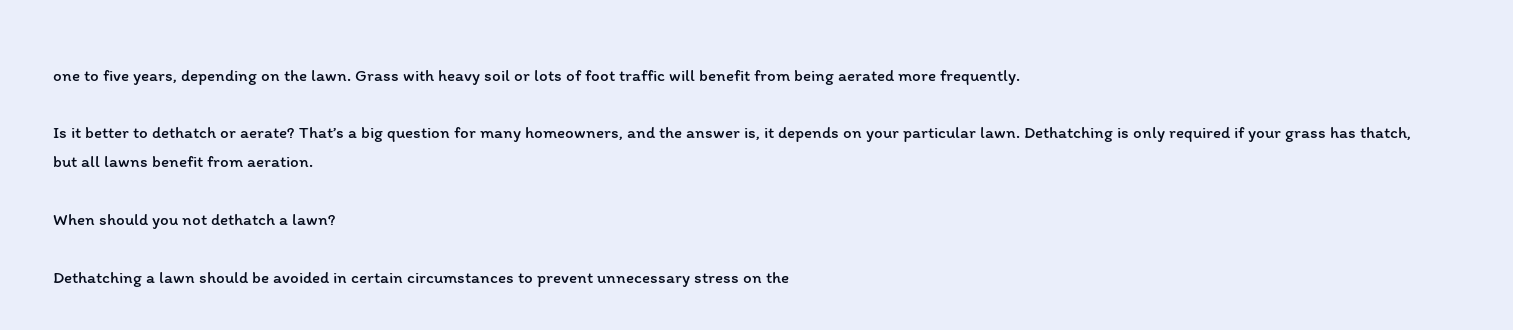one to five years, depending on the lawn. Grass with heavy soil or lots of foot traffic will benefit from being aerated more frequently.

Is it better to dethatch or aerate? That’s a big question for many homeowners, and the answer is, it depends on your particular lawn. Dethatching is only required if your grass has thatch, but all lawns benefit from aeration.

When should you not dethatch a lawn?

Dethatching a lawn should be avoided in certain circumstances to prevent unnecessary stress on the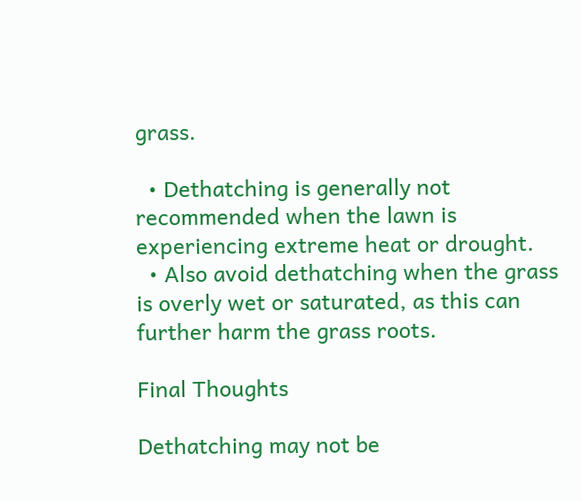grass.

  • Dethatching is generally not recommended when the lawn is experiencing extreme heat or drought.
  • Also avoid dethatching when the grass is overly wet or saturated, as this can further harm the grass roots.

Final Thoughts

Dethatching may not be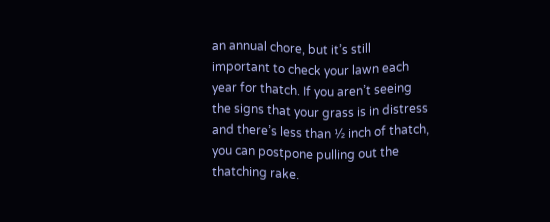an annual chore, but it’s still important to check your lawn each year for thatch. If you aren’t seeing the signs that your grass is in distress and there’s less than ½ inch of thatch, you can postpone pulling out the thatching rake.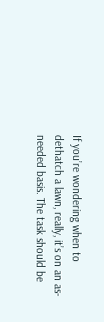If you’re wondering when to dethatch a lawn, really, it’s on an as-needed basis. The task should be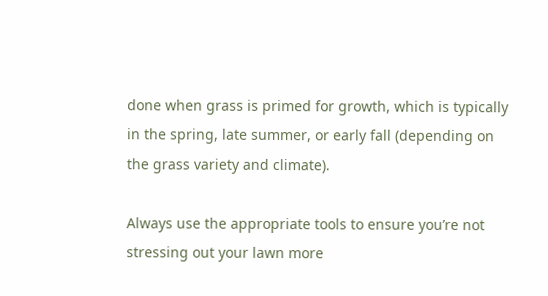done when grass is primed for growth, which is typically in the spring, late summer, or early fall (depending on the grass variety and climate).

Always use the appropriate tools to ensure you’re not stressing out your lawn more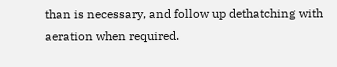than is necessary, and follow up dethatching with aeration when required.